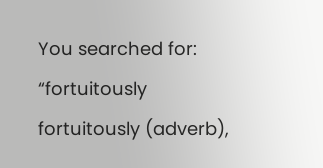You searched for: “fortuitously
fortuitously (adverb),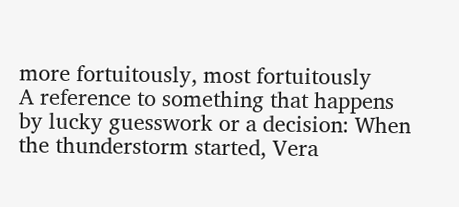more fortuitously, most fortuitously
A reference to something that happens by lucky guesswork or a decision: When the thunderstorm started, Vera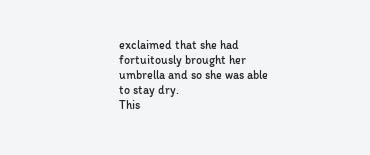exclaimed that she had fortuitously brought her umbrella and so she was able to stay dry.
This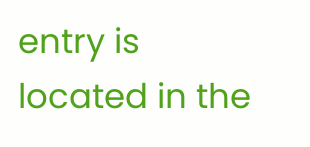entry is located in the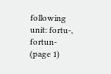following unit: fortu-, fortun- (page 1)